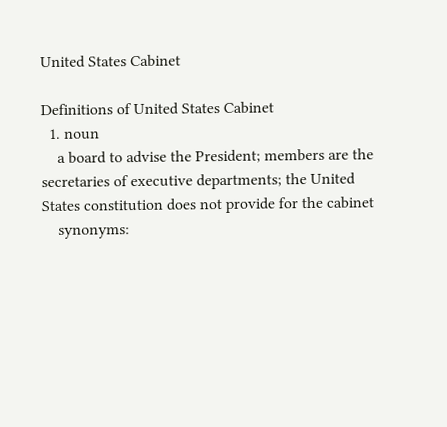United States Cabinet

Definitions of United States Cabinet
  1. noun
    a board to advise the President; members are the secretaries of executive departments; the United States constitution does not provide for the cabinet
    synonyms: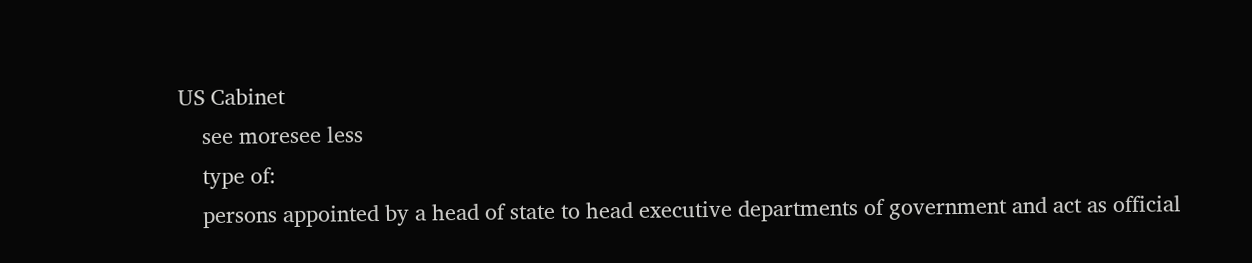US Cabinet
    see moresee less
    type of:
    persons appointed by a head of state to head executive departments of government and act as official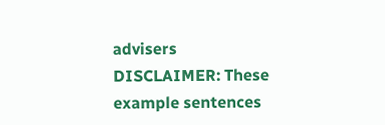advisers
DISCLAIMER: These example sentences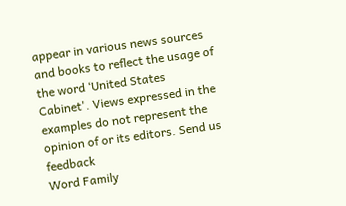appear in various news sources and books to reflect the usage of the word ‘United States Cabinet'. Views expressed in the examples do not represent the opinion of or its editors. Send us feedback
Word Family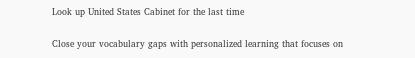Look up United States Cabinet for the last time

Close your vocabulary gaps with personalized learning that focuses on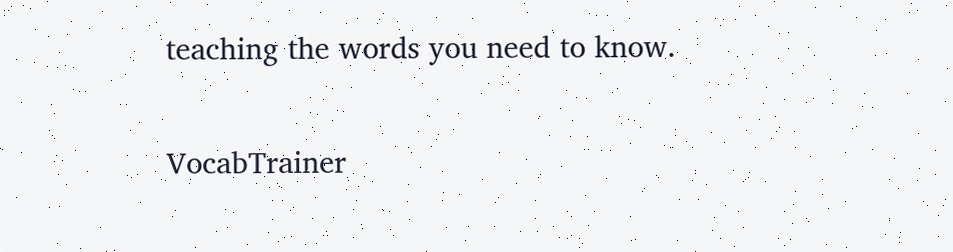teaching the words you need to know.

VocabTrainer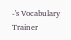-'s Vocabulary Trainer